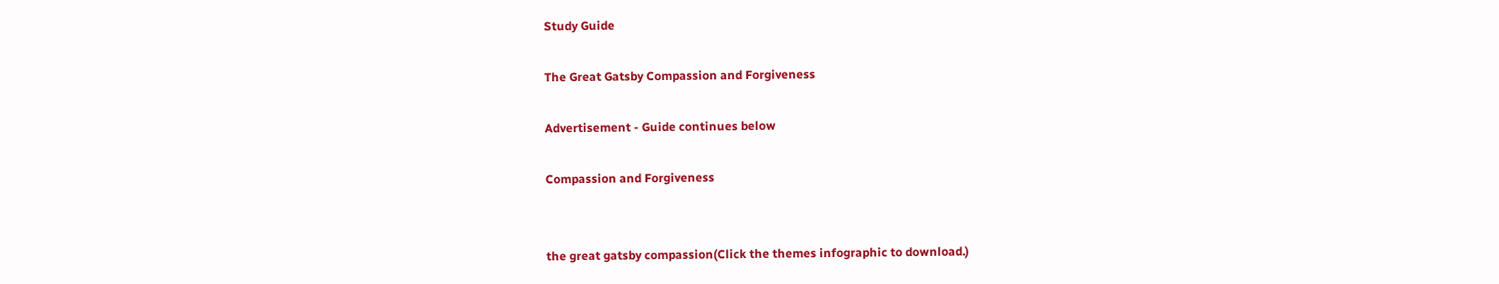Study Guide

The Great Gatsby Compassion and Forgiveness

Advertisement - Guide continues below

Compassion and Forgiveness


the great gatsby compassion(Click the themes infographic to download.)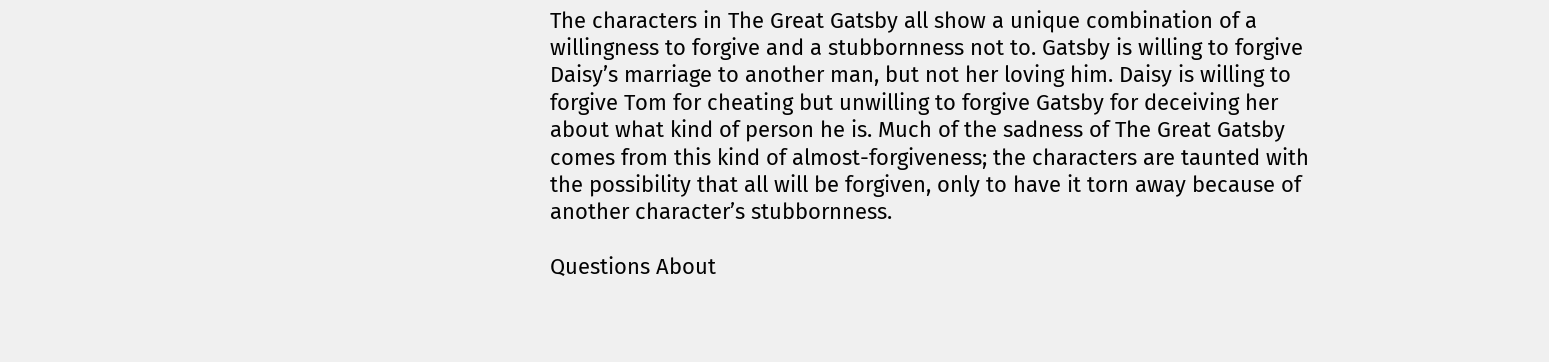The characters in The Great Gatsby all show a unique combination of a willingness to forgive and a stubbornness not to. Gatsby is willing to forgive Daisy’s marriage to another man, but not her loving him. Daisy is willing to forgive Tom for cheating but unwilling to forgive Gatsby for deceiving her about what kind of person he is. Much of the sadness of The Great Gatsby comes from this kind of almost-forgiveness; the characters are taunted with the possibility that all will be forgiven, only to have it torn away because of another character’s stubbornness.

Questions About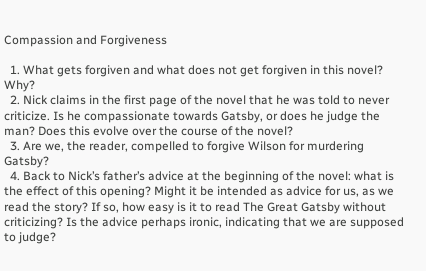Compassion and Forgiveness

  1. What gets forgiven and what does not get forgiven in this novel? Why?
  2. Nick claims in the first page of the novel that he was told to never criticize. Is he compassionate towards Gatsby, or does he judge the man? Does this evolve over the course of the novel?
  3. Are we, the reader, compelled to forgive Wilson for murdering Gatsby?
  4. Back to Nick’s father’s advice at the beginning of the novel: what is the effect of this opening? Might it be intended as advice for us, as we read the story? If so, how easy is it to read The Great Gatsby without criticizing? Is the advice perhaps ironic, indicating that we are supposed to judge?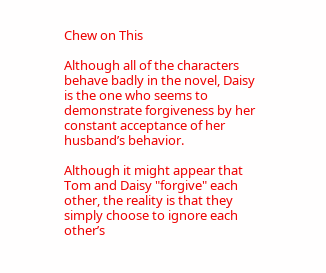Chew on This

Although all of the characters behave badly in the novel, Daisy is the one who seems to demonstrate forgiveness by her constant acceptance of her husband’s behavior.

Although it might appear that Tom and Daisy "forgive" each other, the reality is that they simply choose to ignore each other’s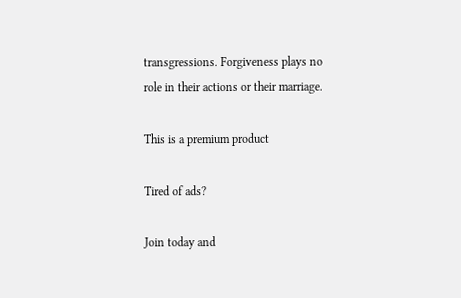transgressions. Forgiveness plays no role in their actions or their marriage.

This is a premium product

Tired of ads?

Join today and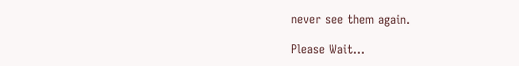never see them again.

Please Wait...